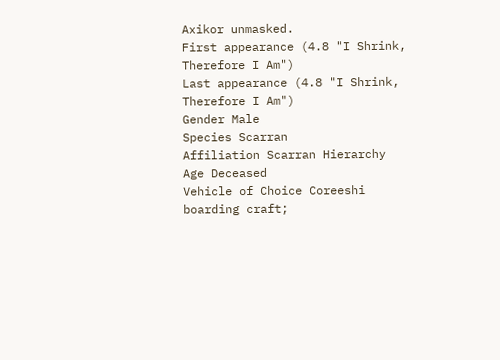Axikor unmasked.
First appearance (4.8 "I Shrink, Therefore I Am")
Last appearance (4.8 "I Shrink, Therefore I Am")
Gender Male
Species Scarran
Affiliation Scarran Hierarchy
Age Deceased
Vehicle of Choice Coreeshi boarding craft;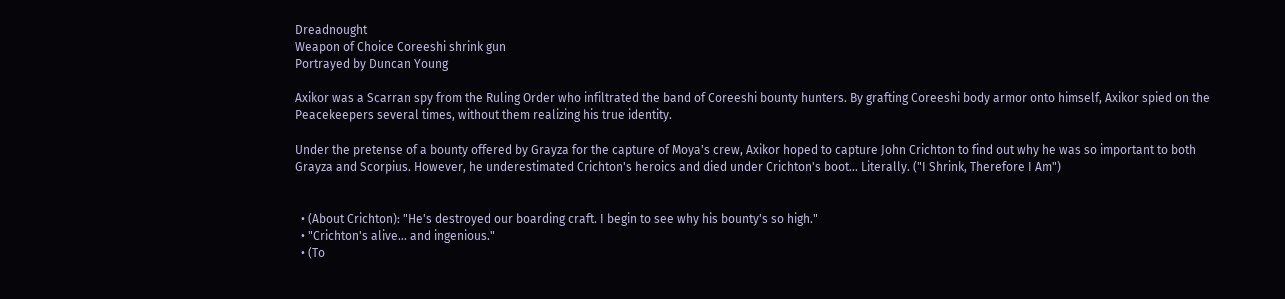Dreadnought
Weapon of Choice Coreeshi shrink gun
Portrayed by Duncan Young

Axikor was a Scarran spy from the Ruling Order who infiltrated the band of Coreeshi bounty hunters. By grafting Coreeshi body armor onto himself, Axikor spied on the Peacekeepers several times, without them realizing his true identity.

Under the pretense of a bounty offered by Grayza for the capture of Moya's crew, Axikor hoped to capture John Crichton to find out why he was so important to both Grayza and Scorpius. However, he underestimated Crichton's heroics and died under Crichton's boot... Literally. ("I Shrink, Therefore I Am")


  • (About Crichton): "He's destroyed our boarding craft. I begin to see why his bounty's so high."
  • "Crichton's alive... and ingenious."
  • (To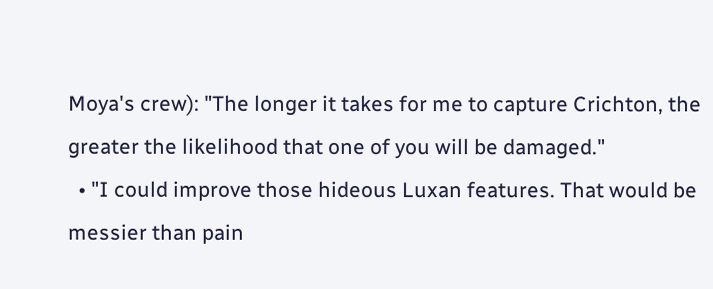Moya's crew): "The longer it takes for me to capture Crichton, the greater the likelihood that one of you will be damaged."
  • "I could improve those hideous Luxan features. That would be messier than pain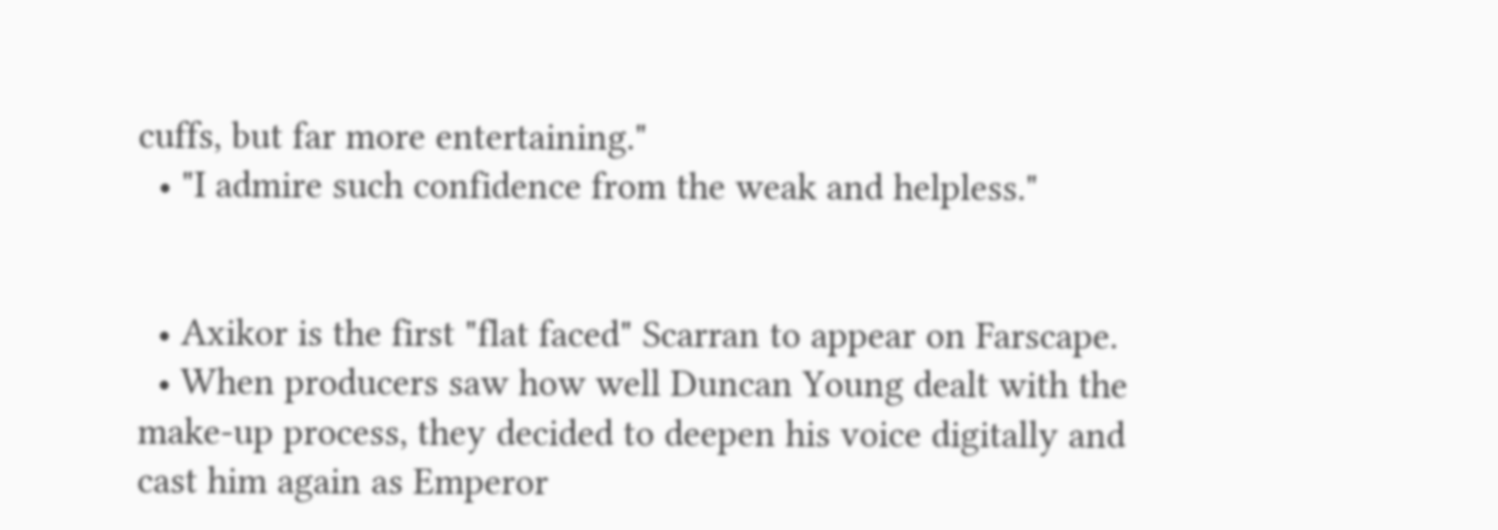cuffs, but far more entertaining."
  • "I admire such confidence from the weak and helpless."


  • Axikor is the first "flat faced" Scarran to appear on Farscape.
  • When producers saw how well Duncan Young dealt with the make-up process, they decided to deepen his voice digitally and cast him again as Emperor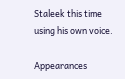Staleek this time using his own voice.

Appearances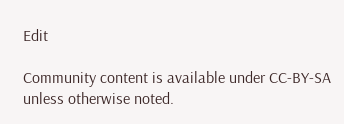Edit

Community content is available under CC-BY-SA unless otherwise noted.